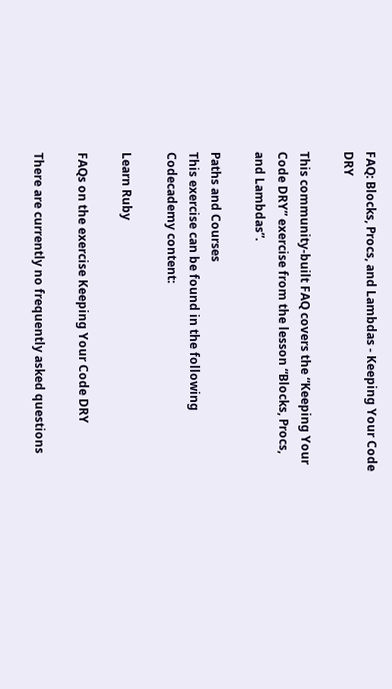FAQ: Blocks, Procs, and Lambdas - Keeping Your Code DRY

This community-built FAQ covers the “Keeping Your Code DRY” exercise from the lesson “Blocks, Procs, and Lambdas”.

Paths and Courses
This exercise can be found in the following Codecademy content:

Learn Ruby

FAQs on the exercise Keeping Your Code DRY

There are currently no frequently asked questions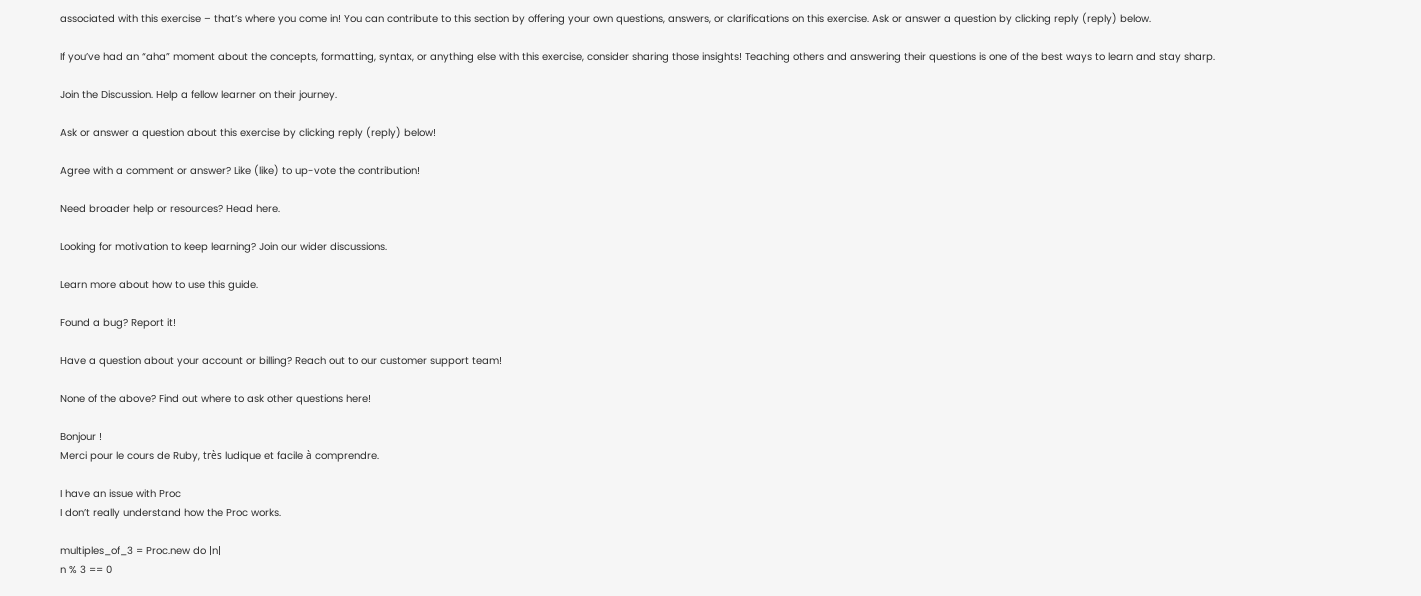associated with this exercise – that’s where you come in! You can contribute to this section by offering your own questions, answers, or clarifications on this exercise. Ask or answer a question by clicking reply (reply) below.

If you’ve had an “aha” moment about the concepts, formatting, syntax, or anything else with this exercise, consider sharing those insights! Teaching others and answering their questions is one of the best ways to learn and stay sharp.

Join the Discussion. Help a fellow learner on their journey.

Ask or answer a question about this exercise by clicking reply (reply) below!

Agree with a comment or answer? Like (like) to up-vote the contribution!

Need broader help or resources? Head here.

Looking for motivation to keep learning? Join our wider discussions.

Learn more about how to use this guide.

Found a bug? Report it!

Have a question about your account or billing? Reach out to our customer support team!

None of the above? Find out where to ask other questions here!

Bonjour !
Merci pour le cours de Ruby, très ludique et facile à comprendre.

I have an issue with Proc
I don’t really understand how the Proc works.

multiples_of_3 = Proc.new do |n|
n % 3 == 0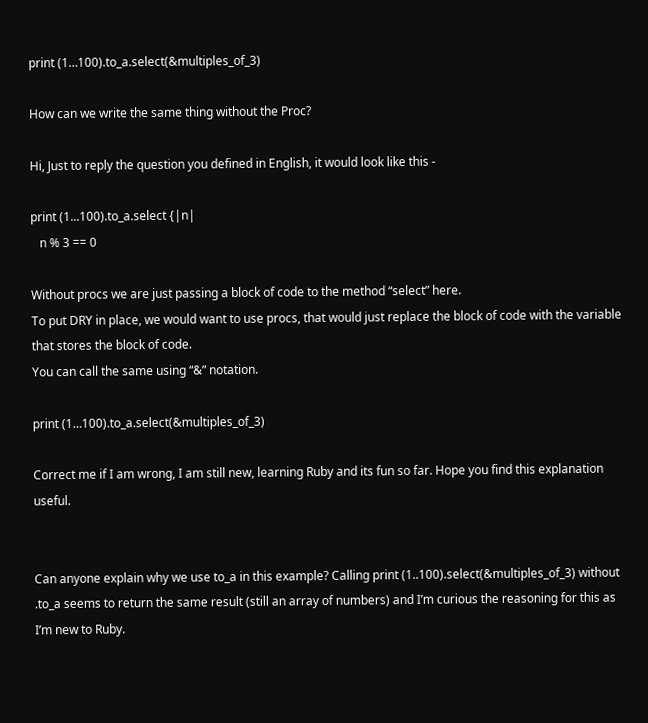print (1…100).to_a.select(&multiples_of_3)

How can we write the same thing without the Proc?

Hi, Just to reply the question you defined in English, it would look like this -

print (1...100).to_a.select {|n|
   n % 3 == 0

Without procs we are just passing a block of code to the method “select” here.
To put DRY in place, we would want to use procs, that would just replace the block of code with the variable that stores the block of code.
You can call the same using “&” notation.

print (1…100).to_a.select(&multiples_of_3)

Correct me if I am wrong, I am still new, learning Ruby and its fun so far. Hope you find this explanation useful.


Can anyone explain why we use to_a in this example? Calling print (1..100).select(&multiples_of_3) without .to_a seems to return the same result (still an array of numbers) and I’m curious the reasoning for this as I’m new to Ruby.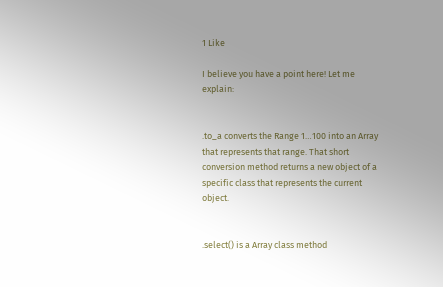1 Like

I believe you have a point here! Let me explain:


.to_a converts the Range 1…100 into an Array that represents that range. That short conversion method returns a new object of a specific class that represents the current object.


.select() is a Array class method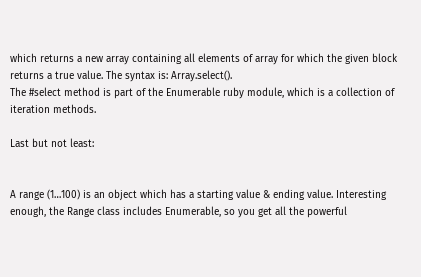which returns a new array containing all elements of array for which the given block returns a true value. The syntax is: Array.select().
The #select method is part of the Enumerable ruby module, which is a collection of iteration methods.

Last but not least:


A range (1…100) is an object which has a starting value & ending value. Interesting enough, the Range class includes Enumerable, so you get all the powerful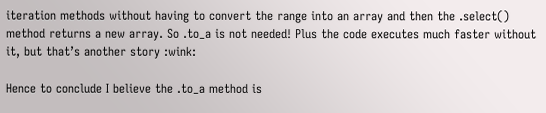iteration methods without having to convert the range into an array and then the .select() method returns a new array. So .to_a is not needed! Plus the code executes much faster without it, but that’s another story :wink:

Hence to conclude I believe the .to_a method is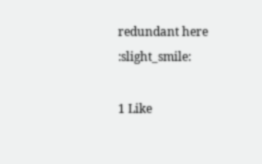redundant here :slight_smile:

1 Like